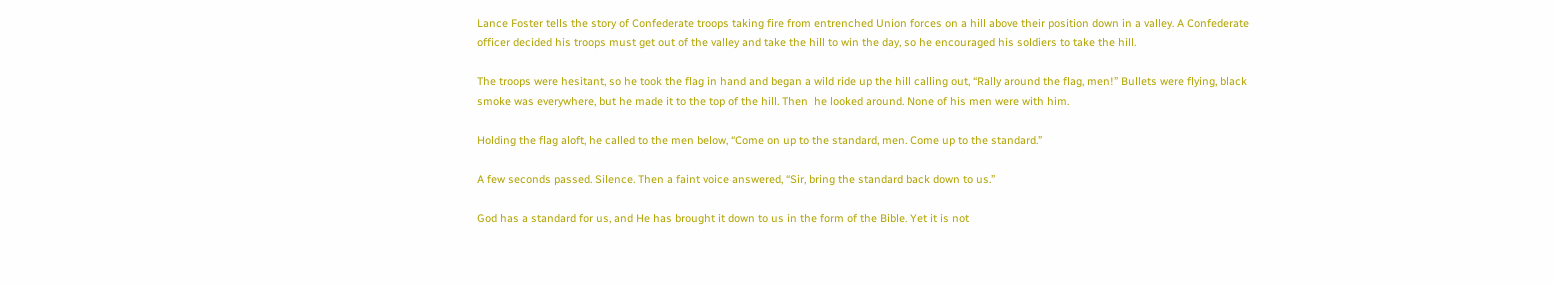Lance Foster tells the story of Confederate troops taking fire from entrenched Union forces on a hill above their position down in a valley. A Confederate officer decided his troops must get out of the valley and take the hill to win the day, so he encouraged his soldiers to take the hill.

The troops were hesitant, so he took the flag in hand and began a wild ride up the hill calling out, “Rally around the flag, men!” Bullets were flying, black smoke was everywhere, but he made it to the top of the hill. Then  he looked around. None of his men were with him.

Holding the flag aloft, he called to the men below, “Come on up to the standard, men. Come up to the standard.”

A few seconds passed. Silence. Then a faint voice answered, “Sir, bring the standard back down to us.”

God has a standard for us, and He has brought it down to us in the form of the Bible. Yet it is not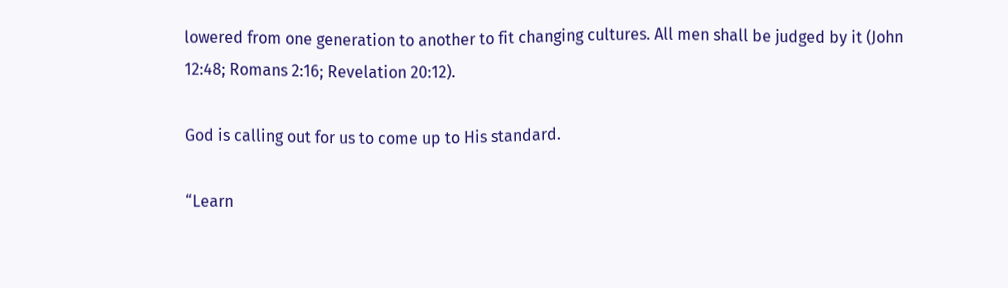lowered from one generation to another to fit changing cultures. All men shall be judged by it (John 12:48; Romans 2:16; Revelation 20:12).

God is calling out for us to come up to His standard.

“Learn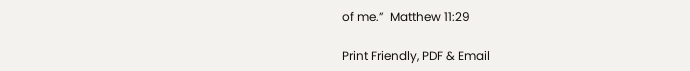of me.”  Matthew 11:29

Print Friendly, PDF & Email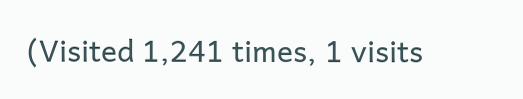(Visited 1,241 times, 1 visits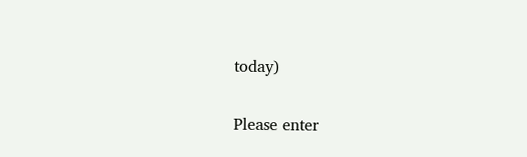today)


Please enter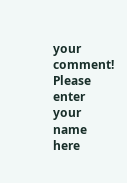your comment!
Please enter your name here